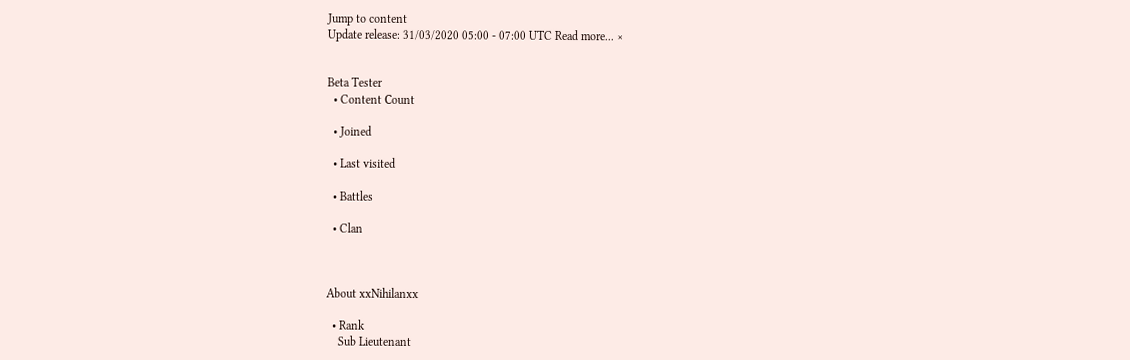Jump to content
Update release: 31/03/2020 05:00 - 07:00 UTC Read more... ×


Beta Tester
  • Content Сount

  • Joined

  • Last visited

  • Battles

  • Clan



About xxNihilanxx

  • Rank
    Sub Lieutenant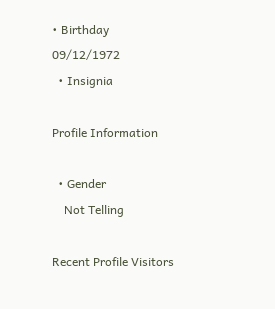• Birthday 09/12/1972
  • Insignia

Profile Information

  • Gender
    Not Telling

Recent Profile Visitors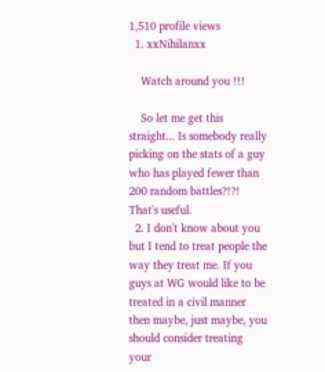1,510 profile views
  1. xxNihilanxx

    Watch around you !!!

    So let me get this straight... Is somebody really picking on the stats of a guy who has played fewer than 200 random battles?!?! That's useful.
  2. I don't know about you but I tend to treat people the way they treat me. If you guys at WG would like to be treated in a civil manner then maybe, just maybe, you should consider treating your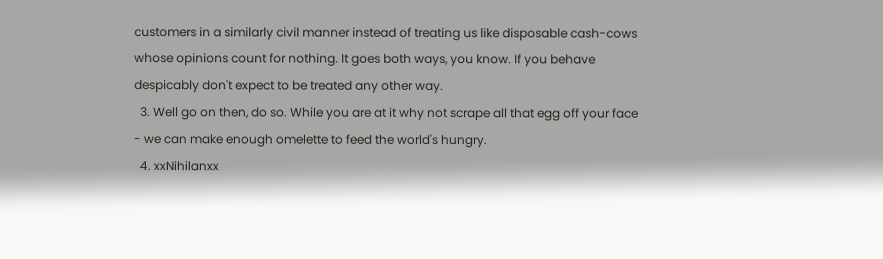customers in a similarly civil manner instead of treating us like disposable cash-cows whose opinions count for nothing. It goes both ways, you know. If you behave despicably don't expect to be treated any other way.
  3. Well go on then, do so. While you are at it why not scrape all that egg off your face - we can make enough omelette to feed the world's hungry.
  4. xxNihilanxx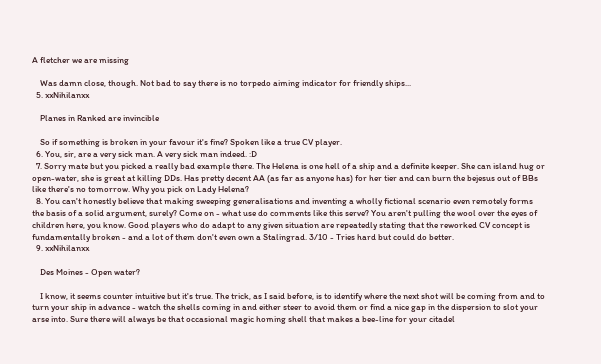A fletcher we are missing

    Was damn close, though. Not bad to say there is no torpedo aiming indicator for friendly ships...
  5. xxNihilanxx

    Planes in Ranked are invincible

    So if something is broken in your favour it's fine? Spoken like a true CV player.
  6. You, sir, are a very sick man. A very sick man indeed. :D
  7. Sorry mate but you picked a really bad example there. The Helena is one hell of a ship and a definite keeper. She can island hug or open-water, she is great at killing DDs. Has pretty decent AA (as far as anyone has) for her tier and can burn the bejesus out of BBs like there's no tomorrow. Why you pick on Lady Helena?
  8. You can't honestly believe that making sweeping generalisations and inventing a wholly fictional scenario even remotely forms the basis of a solid argument, surely? Come on - what use do comments like this serve? You aren't pulling the wool over the eyes of children here, you know. Good players who do adapt to any given situation are repeatedly stating that the reworked CV concept is fundamentally broken - and a lot of them don't even own a Stalingrad. 3/10 - Tries hard but could do better.
  9. xxNihilanxx

    Des Moines - Open water?

    I know, it seems counter intuitive but it's true. The trick, as I said before, is to identify where the next shot will be coming from and to turn your ship in advance - watch the shells coming in and either steer to avoid them or find a nice gap in the dispersion to slot your arse into. Sure there will always be that occasional magic homing shell that makes a bee-line for your citadel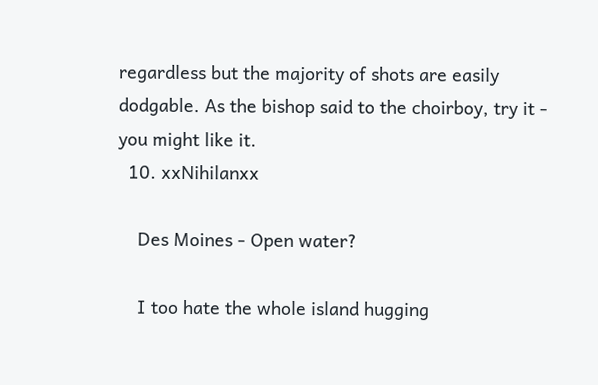regardless but the majority of shots are easily dodgable. As the bishop said to the choirboy, try it - you might like it.
  10. xxNihilanxx

    Des Moines - Open water?

    I too hate the whole island hugging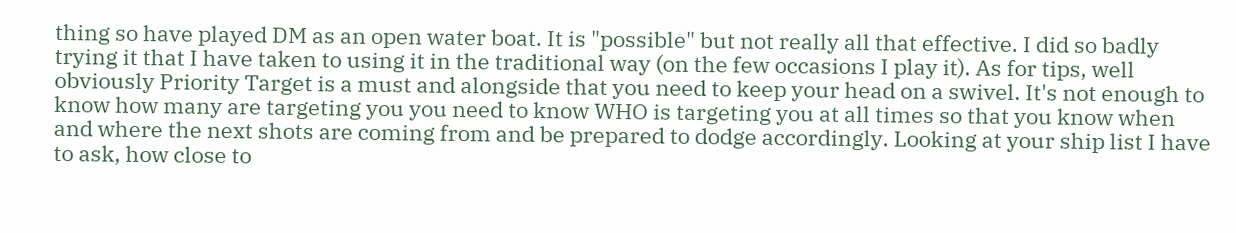thing so have played DM as an open water boat. It is "possible" but not really all that effective. I did so badly trying it that I have taken to using it in the traditional way (on the few occasions I play it). As for tips, well obviously Priority Target is a must and alongside that you need to keep your head on a swivel. It's not enough to know how many are targeting you you need to know WHO is targeting you at all times so that you know when and where the next shots are coming from and be prepared to dodge accordingly. Looking at your ship list I have to ask, how close to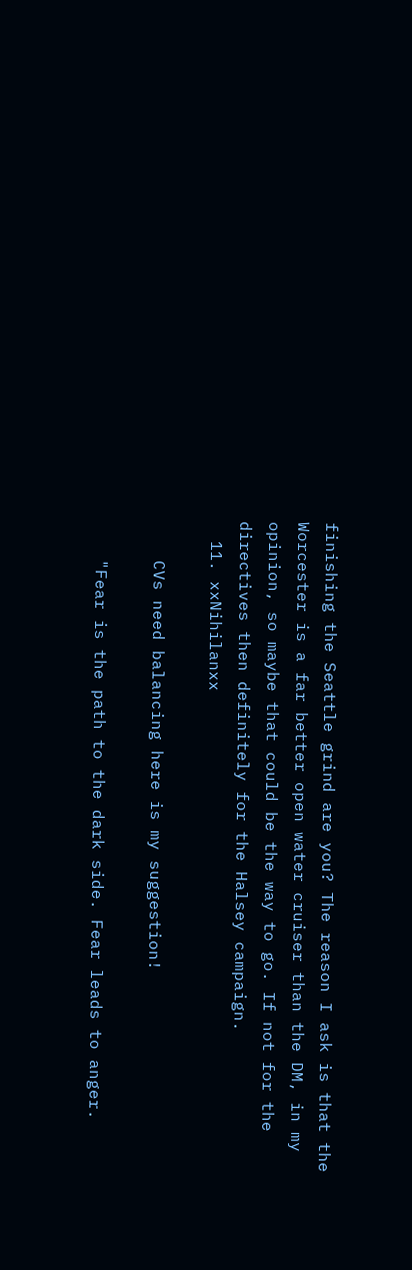finishing the Seattle grind are you? The reason I ask is that the Worcester is a far better open water cruiser than the DM, in my opinion, so maybe that could be the way to go. If not for the directives then definitely for the Halsey campaign.
  11. xxNihilanxx

    CVs need balancing here is my suggestion!

    "Fear is the path to the dark side. Fear leads to anger.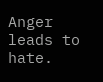Anger leads to hate.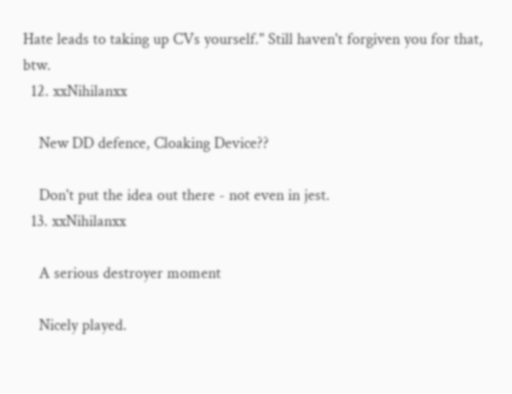Hate leads to taking up CVs yourself." Still haven't forgiven you for that, btw.
  12. xxNihilanxx

    New DD defence, Cloaking Device??

    Don't put the idea out there - not even in jest.
  13. xxNihilanxx

    A serious destroyer moment

    Nicely played.